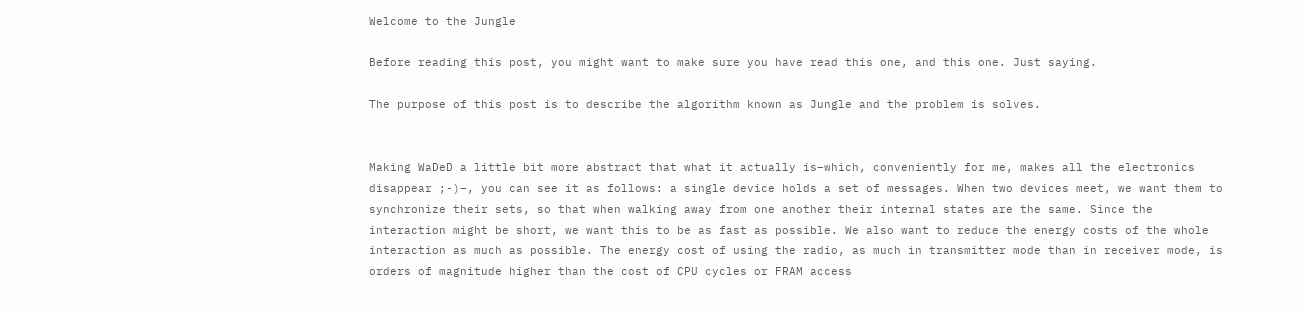Welcome to the Jungle

Before reading this post, you might want to make sure you have read this one, and this one. Just saying.

The purpose of this post is to describe the algorithm known as Jungle and the problem is solves.


Making WaDeD a little bit more abstract that what it actually is–which, conveniently for me, makes all the electronics disappear ;-)–, you can see it as follows: a single device holds a set of messages. When two devices meet, we want them to synchronize their sets, so that when walking away from one another their internal states are the same. Since the interaction might be short, we want this to be as fast as possible. We also want to reduce the energy costs of the whole interaction as much as possible. The energy cost of using the radio, as much in transmitter mode than in receiver mode, is orders of magnitude higher than the cost of CPU cycles or FRAM access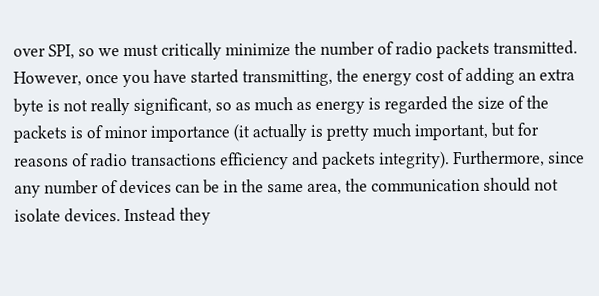over SPI, so we must critically minimize the number of radio packets transmitted. However, once you have started transmitting, the energy cost of adding an extra byte is not really significant, so as much as energy is regarded the size of the packets is of minor importance (it actually is pretty much important, but for reasons of radio transactions efficiency and packets integrity). Furthermore, since any number of devices can be in the same area, the communication should not isolate devices. Instead they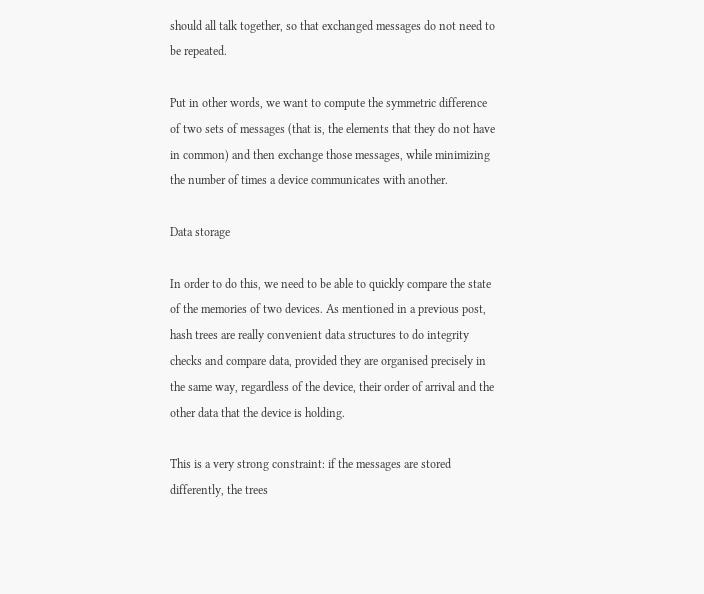should all talk together, so that exchanged messages do not need to be repeated.

Put in other words, we want to compute the symmetric difference of two sets of messages (that is, the elements that they do not have in common) and then exchange those messages, while minimizing the number of times a device communicates with another.

Data storage

In order to do this, we need to be able to quickly compare the state of the memories of two devices. As mentioned in a previous post, hash trees are really convenient data structures to do integrity checks and compare data, provided they are organised precisely in the same way, regardless of the device, their order of arrival and the other data that the device is holding.

This is a very strong constraint: if the messages are stored differently, the trees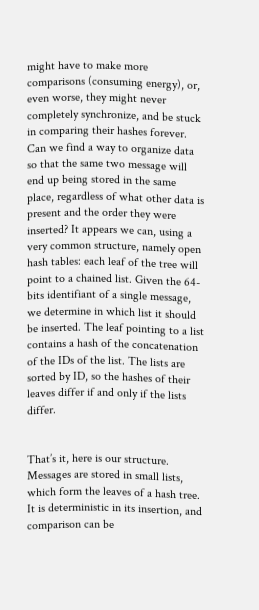might have to make more comparisons (consuming energy), or, even worse, they might never completely synchronize, and be stuck in comparing their hashes forever. Can we find a way to organize data so that the same two message will end up being stored in the same place, regardless of what other data is present and the order they were inserted? It appears we can, using a very common structure, namely open hash tables: each leaf of the tree will point to a chained list. Given the 64-bits identifiant of a single message, we determine in which list it should be inserted. The leaf pointing to a list contains a hash of the concatenation of the IDs of the list. The lists are sorted by ID, so the hashes of their leaves differ if and only if the lists differ.


That’s it, here is our structure. Messages are stored in small lists, which form the leaves of a hash tree. It is deterministic in its insertion, and comparison can be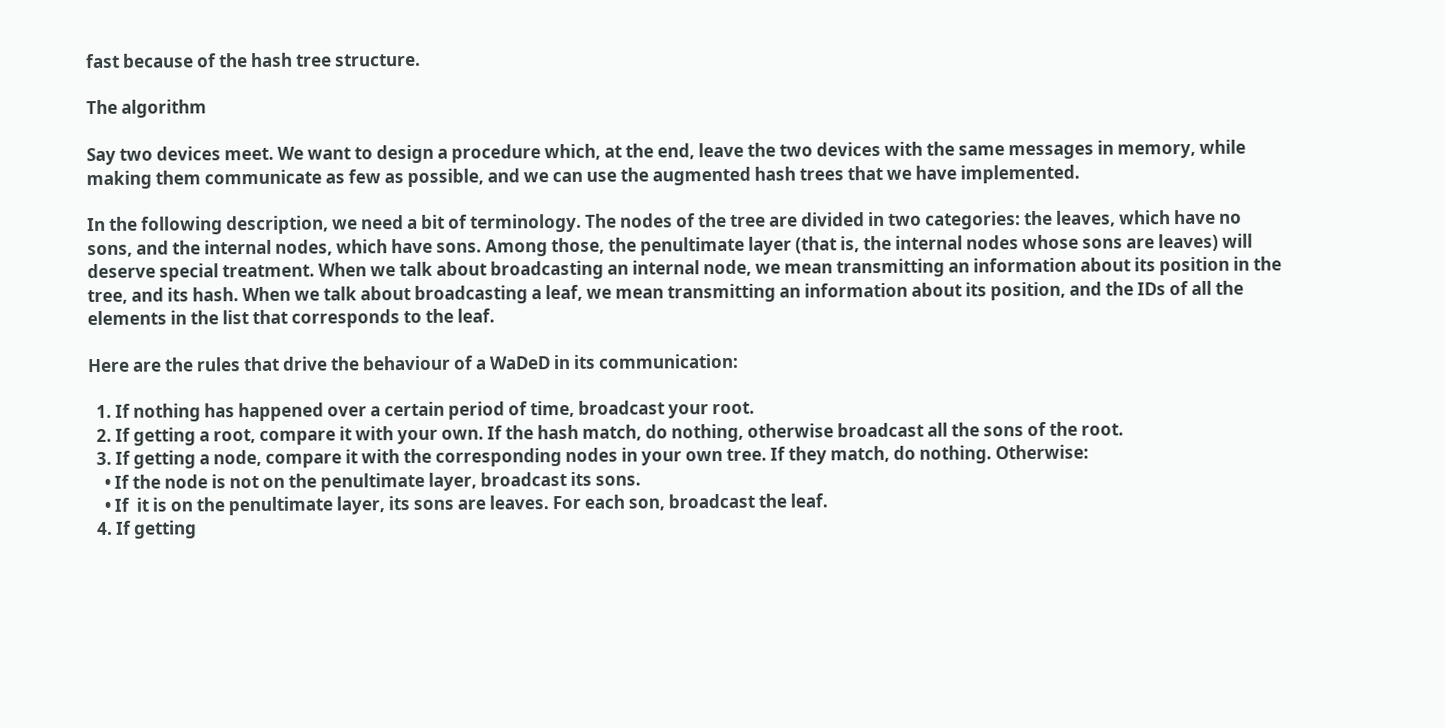fast because of the hash tree structure.

The algorithm

Say two devices meet. We want to design a procedure which, at the end, leave the two devices with the same messages in memory, while making them communicate as few as possible, and we can use the augmented hash trees that we have implemented.

In the following description, we need a bit of terminology. The nodes of the tree are divided in two categories: the leaves, which have no sons, and the internal nodes, which have sons. Among those, the penultimate layer (that is, the internal nodes whose sons are leaves) will deserve special treatment. When we talk about broadcasting an internal node, we mean transmitting an information about its position in the tree, and its hash. When we talk about broadcasting a leaf, we mean transmitting an information about its position, and the IDs of all the elements in the list that corresponds to the leaf.

Here are the rules that drive the behaviour of a WaDeD in its communication:

  1. If nothing has happened over a certain period of time, broadcast your root.
  2. If getting a root, compare it with your own. If the hash match, do nothing, otherwise broadcast all the sons of the root.
  3. If getting a node, compare it with the corresponding nodes in your own tree. If they match, do nothing. Otherwise:
    • If the node is not on the penultimate layer, broadcast its sons.
    • If  it is on the penultimate layer, its sons are leaves. For each son, broadcast the leaf.
  4. If getting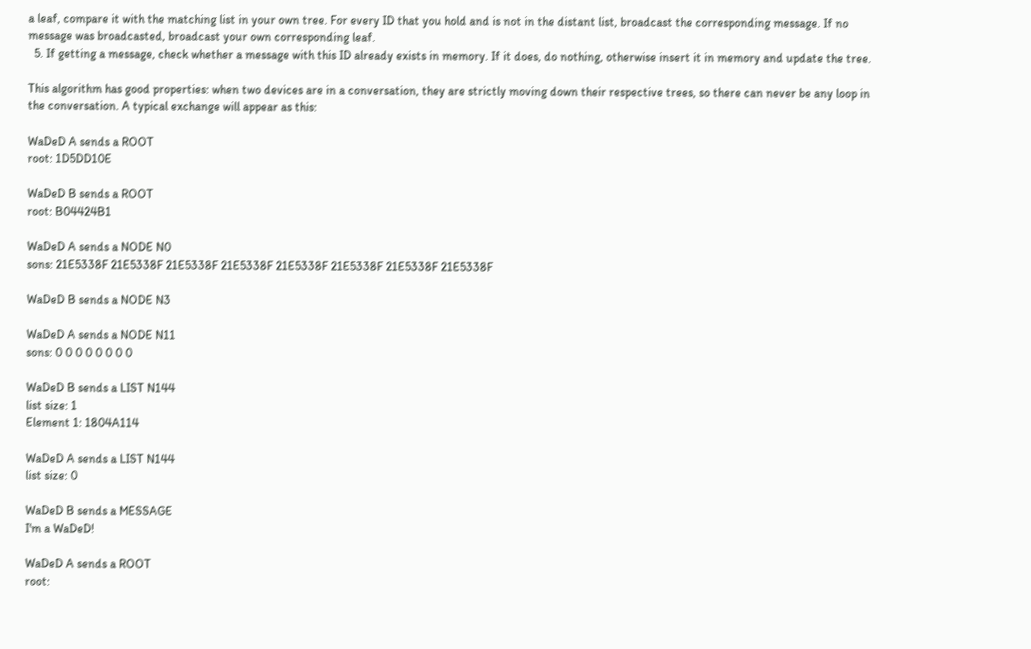a leaf, compare it with the matching list in your own tree. For every ID that you hold and is not in the distant list, broadcast the corresponding message. If no message was broadcasted, broadcast your own corresponding leaf.
  5. If getting a message, check whether a message with this ID already exists in memory. If it does, do nothing, otherwise insert it in memory and update the tree.

This algorithm has good properties: when two devices are in a conversation, they are strictly moving down their respective trees, so there can never be any loop in the conversation. A typical exchange will appear as this:

WaDeD A sends a ROOT
root: 1D5DD10E

WaDeD B sends a ROOT
root: B04424B1

WaDeD A sends a NODE N0
sons: 21E5338F 21E5338F 21E5338F 21E5338F 21E5338F 21E5338F 21E5338F 21E5338F

WaDeD B sends a NODE N3

WaDeD A sends a NODE N11
sons: 0 0 0 0 0 0 0 0

WaDeD B sends a LIST N144
list size: 1
Element 1: 1804A114

WaDeD A sends a LIST N144
list size: 0

WaDeD B sends a MESSAGE
I'm a WaDeD!

WaDeD A sends a ROOT
root: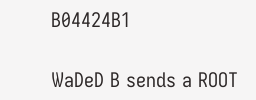B04424B1

WaDeD B sends a ROOT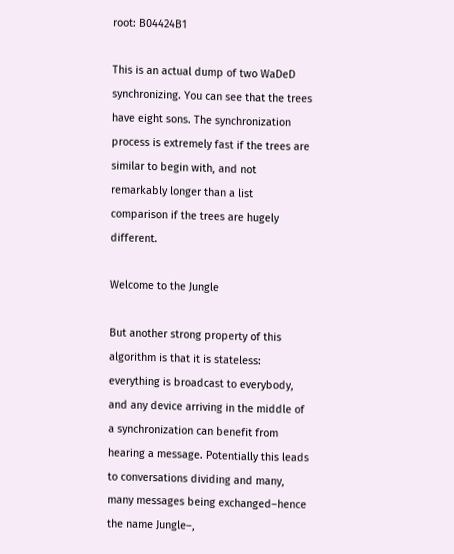root: B04424B1

This is an actual dump of two WaDeD synchronizing. You can see that the trees have eight sons. The synchronization process is extremely fast if the trees are similar to begin with, and not remarkably longer than a list comparison if the trees are hugely different.

Welcome to the Jungle

But another strong property of this algorithm is that it is stateless: everything is broadcast to everybody, and any device arriving in the middle of a synchronization can benefit from hearing a message. Potentially this leads to conversations dividing and many, many messages being exchanged–hence the name Jungle–,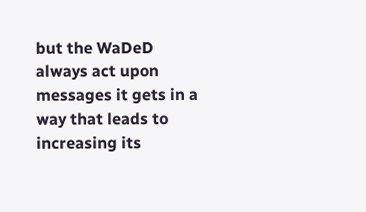but the WaDeD always act upon messages it gets in a way that leads to increasing its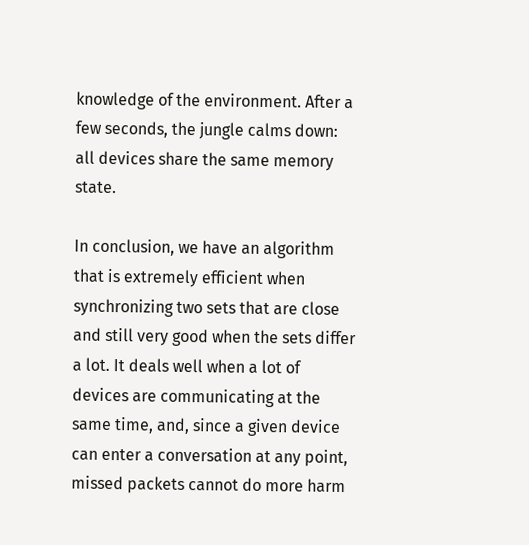knowledge of the environment. After a few seconds, the jungle calms down: all devices share the same memory state.

In conclusion, we have an algorithm that is extremely efficient when synchronizing two sets that are close and still very good when the sets differ a lot. It deals well when a lot of devices are communicating at the same time, and, since a given device can enter a conversation at any point, missed packets cannot do more harm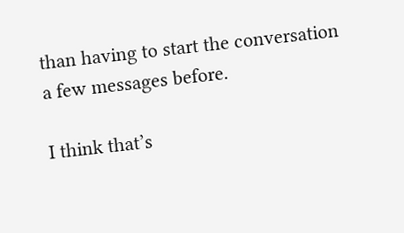than having to start the conversation a few messages before.

I think that’s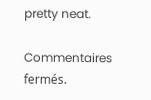pretty neat.

Commentaires fermés.